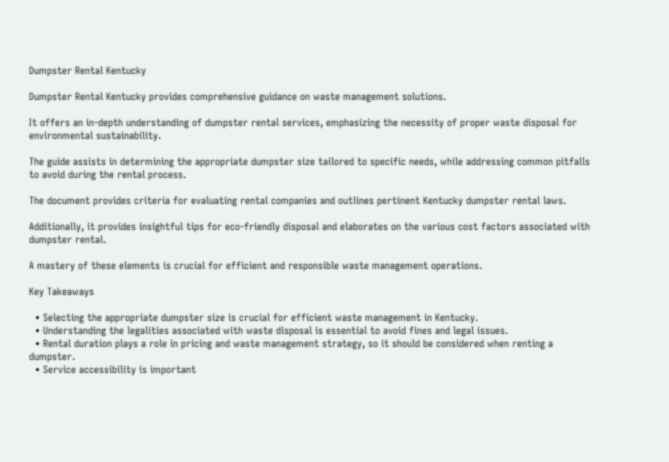Dumpster Rental Kentucky

Dumpster Rental Kentucky provides comprehensive guidance on waste management solutions.

It offers an in-depth understanding of dumpster rental services, emphasizing the necessity of proper waste disposal for environmental sustainability.

The guide assists in determining the appropriate dumpster size tailored to specific needs, while addressing common pitfalls to avoid during the rental process.

The document provides criteria for evaluating rental companies and outlines pertinent Kentucky dumpster rental laws.

Additionally, it provides insightful tips for eco-friendly disposal and elaborates on the various cost factors associated with dumpster rental.

A mastery of these elements is crucial for efficient and responsible waste management operations.

Key Takeaways

  • Selecting the appropriate dumpster size is crucial for efficient waste management in Kentucky.
  • Understanding the legalities associated with waste disposal is essential to avoid fines and legal issues.
  • Rental duration plays a role in pricing and waste management strategy, so it should be considered when renting a dumpster.
  • Service accessibility is important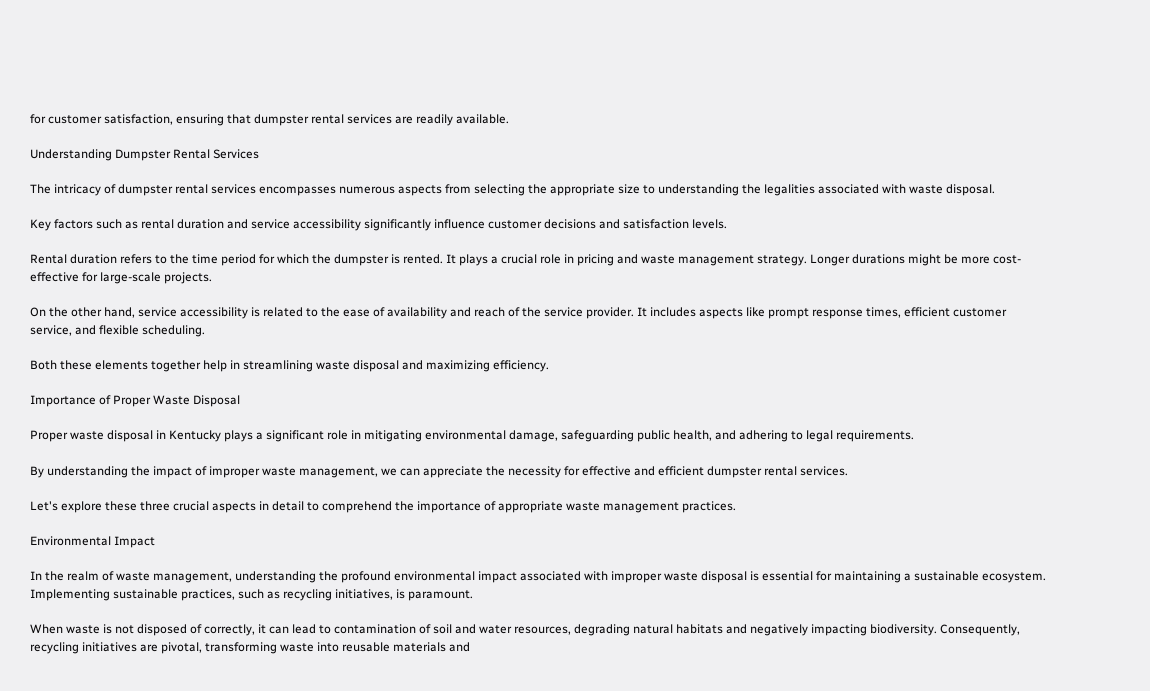for customer satisfaction, ensuring that dumpster rental services are readily available.

Understanding Dumpster Rental Services

The intricacy of dumpster rental services encompasses numerous aspects from selecting the appropriate size to understanding the legalities associated with waste disposal.

Key factors such as rental duration and service accessibility significantly influence customer decisions and satisfaction levels.

Rental duration refers to the time period for which the dumpster is rented. It plays a crucial role in pricing and waste management strategy. Longer durations might be more cost-effective for large-scale projects.

On the other hand, service accessibility is related to the ease of availability and reach of the service provider. It includes aspects like prompt response times, efficient customer service, and flexible scheduling.

Both these elements together help in streamlining waste disposal and maximizing efficiency.

Importance of Proper Waste Disposal

Proper waste disposal in Kentucky plays a significant role in mitigating environmental damage, safeguarding public health, and adhering to legal requirements.

By understanding the impact of improper waste management, we can appreciate the necessity for effective and efficient dumpster rental services.

Let's explore these three crucial aspects in detail to comprehend the importance of appropriate waste management practices.

Environmental Impact

In the realm of waste management, understanding the profound environmental impact associated with improper waste disposal is essential for maintaining a sustainable ecosystem. Implementing sustainable practices, such as recycling initiatives, is paramount.

When waste is not disposed of correctly, it can lead to contamination of soil and water resources, degrading natural habitats and negatively impacting biodiversity. Consequently, recycling initiatives are pivotal, transforming waste into reusable materials and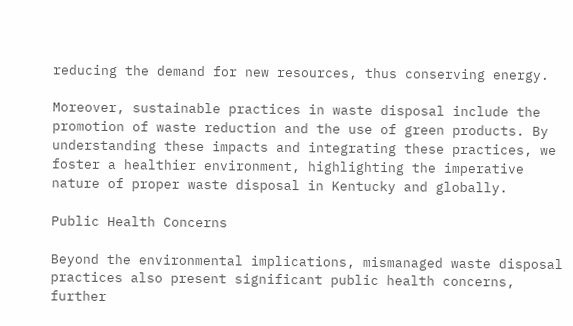reducing the demand for new resources, thus conserving energy.

Moreover, sustainable practices in waste disposal include the promotion of waste reduction and the use of green products. By understanding these impacts and integrating these practices, we foster a healthier environment, highlighting the imperative nature of proper waste disposal in Kentucky and globally.

Public Health Concerns

Beyond the environmental implications, mismanaged waste disposal practices also present significant public health concerns, further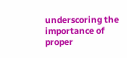underscoring the importance of proper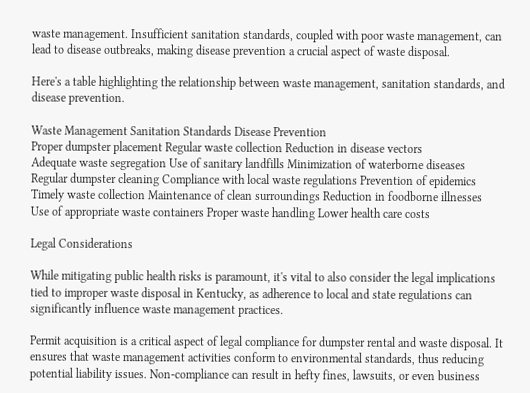waste management. Insufficient sanitation standards, coupled with poor waste management, can lead to disease outbreaks, making disease prevention a crucial aspect of waste disposal.

Here's a table highlighting the relationship between waste management, sanitation standards, and disease prevention.

Waste Management Sanitation Standards Disease Prevention
Proper dumpster placement Regular waste collection Reduction in disease vectors
Adequate waste segregation Use of sanitary landfills Minimization of waterborne diseases
Regular dumpster cleaning Compliance with local waste regulations Prevention of epidemics
Timely waste collection Maintenance of clean surroundings Reduction in foodborne illnesses
Use of appropriate waste containers Proper waste handling Lower health care costs

Legal Considerations

While mitigating public health risks is paramount, it's vital to also consider the legal implications tied to improper waste disposal in Kentucky, as adherence to local and state regulations can significantly influence waste management practices.

Permit acquisition is a critical aspect of legal compliance for dumpster rental and waste disposal. It ensures that waste management activities conform to environmental standards, thus reducing potential liability issues. Non-compliance can result in hefty fines, lawsuits, or even business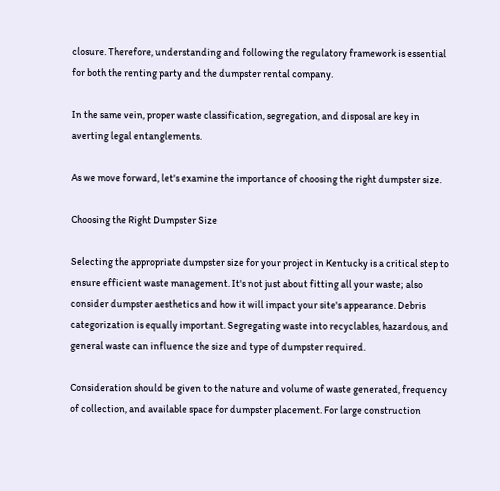closure. Therefore, understanding and following the regulatory framework is essential for both the renting party and the dumpster rental company.

In the same vein, proper waste classification, segregation, and disposal are key in averting legal entanglements.

As we move forward, let's examine the importance of choosing the right dumpster size.

Choosing the Right Dumpster Size

Selecting the appropriate dumpster size for your project in Kentucky is a critical step to ensure efficient waste management. It's not just about fitting all your waste; also consider dumpster aesthetics and how it will impact your site's appearance. Debris categorization is equally important. Segregating waste into recyclables, hazardous, and general waste can influence the size and type of dumpster required.

Consideration should be given to the nature and volume of waste generated, frequency of collection, and available space for dumpster placement. For large construction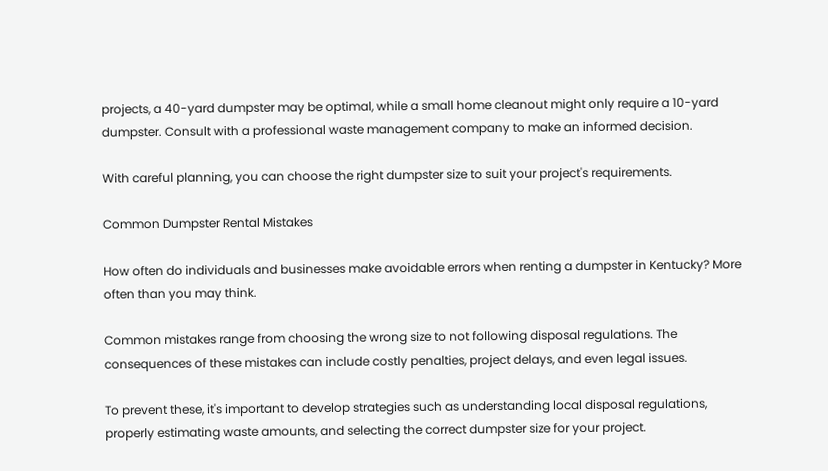projects, a 40-yard dumpster may be optimal, while a small home cleanout might only require a 10-yard dumpster. Consult with a professional waste management company to make an informed decision.

With careful planning, you can choose the right dumpster size to suit your project's requirements.

Common Dumpster Rental Mistakes

How often do individuals and businesses make avoidable errors when renting a dumpster in Kentucky? More often than you may think.

Common mistakes range from choosing the wrong size to not following disposal regulations. The consequences of these mistakes can include costly penalties, project delays, and even legal issues.

To prevent these, it's important to develop strategies such as understanding local disposal regulations, properly estimating waste amounts, and selecting the correct dumpster size for your project.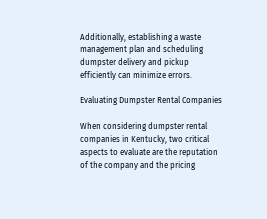Additionally, establishing a waste management plan and scheduling dumpster delivery and pickup efficiently can minimize errors.

Evaluating Dumpster Rental Companies

When considering dumpster rental companies in Kentucky, two critical aspects to evaluate are the reputation of the company and the pricing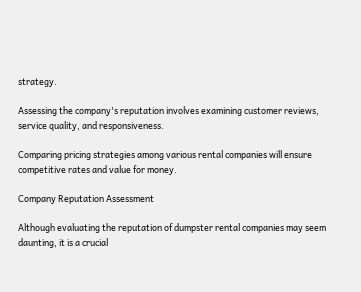strategy.

Assessing the company's reputation involves examining customer reviews, service quality, and responsiveness.

Comparing pricing strategies among various rental companies will ensure competitive rates and value for money.

Company Reputation Assessment

Although evaluating the reputation of dumpster rental companies may seem daunting, it is a crucial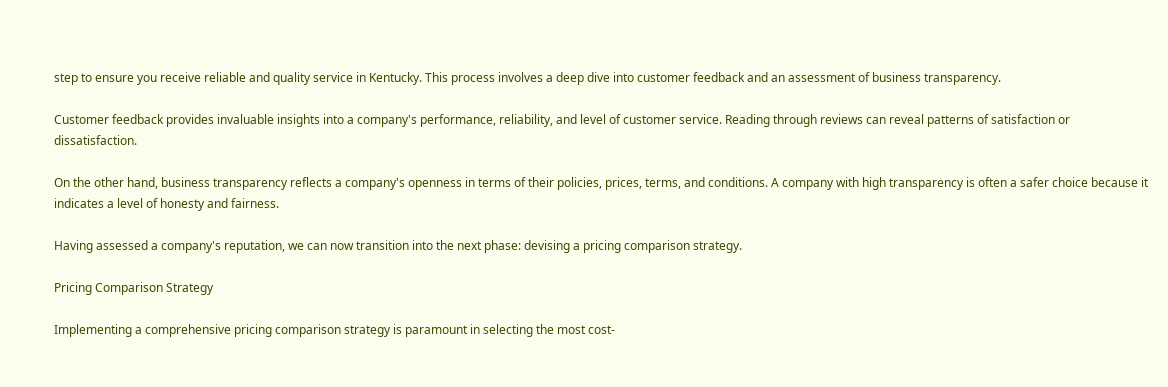step to ensure you receive reliable and quality service in Kentucky. This process involves a deep dive into customer feedback and an assessment of business transparency.

Customer feedback provides invaluable insights into a company's performance, reliability, and level of customer service. Reading through reviews can reveal patterns of satisfaction or dissatisfaction.

On the other hand, business transparency reflects a company's openness in terms of their policies, prices, terms, and conditions. A company with high transparency is often a safer choice because it indicates a level of honesty and fairness.

Having assessed a company's reputation, we can now transition into the next phase: devising a pricing comparison strategy.

Pricing Comparison Strategy

Implementing a comprehensive pricing comparison strategy is paramount in selecting the most cost-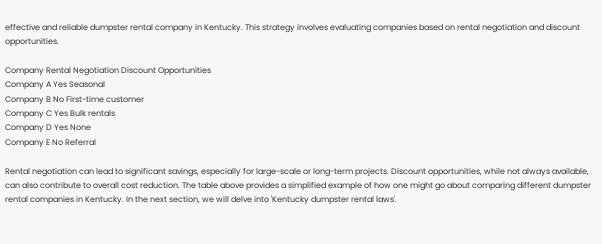effective and reliable dumpster rental company in Kentucky. This strategy involves evaluating companies based on rental negotiation and discount opportunities.

Company Rental Negotiation Discount Opportunities
Company A Yes Seasonal
Company B No First-time customer
Company C Yes Bulk rentals
Company D Yes None
Company E No Referral

Rental negotiation can lead to significant savings, especially for large-scale or long-term projects. Discount opportunities, while not always available, can also contribute to overall cost reduction. The table above provides a simplified example of how one might go about comparing different dumpster rental companies in Kentucky. In the next section, we will delve into 'Kentucky dumpster rental laws'.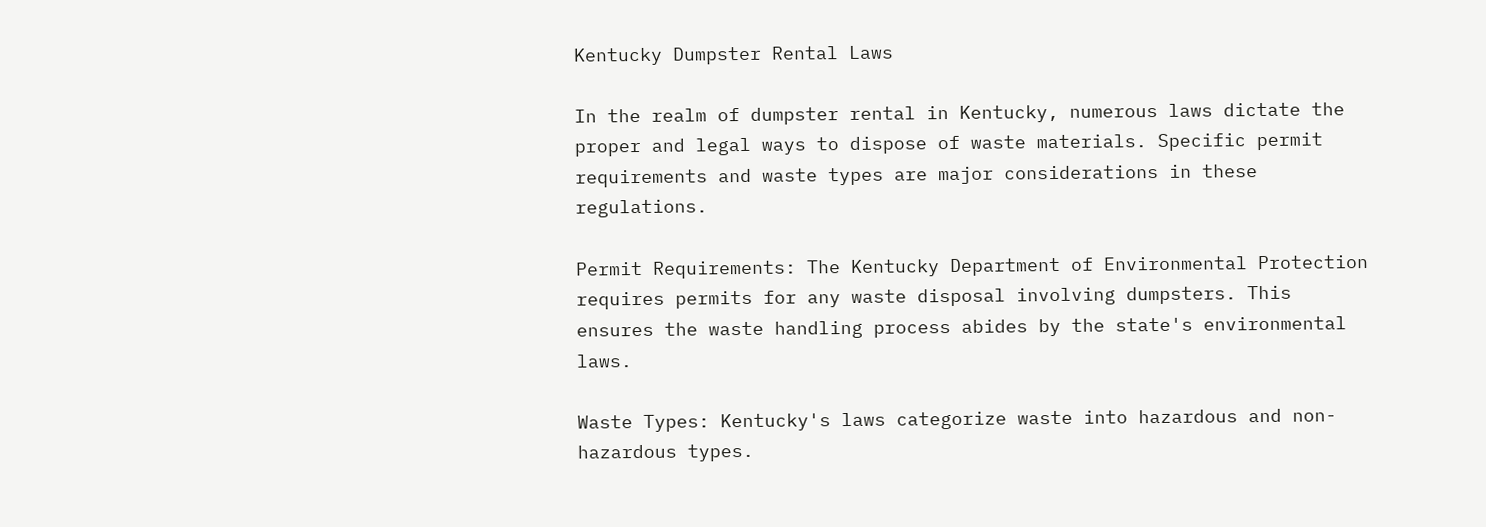Kentucky Dumpster Rental Laws

In the realm of dumpster rental in Kentucky, numerous laws dictate the proper and legal ways to dispose of waste materials. Specific permit requirements and waste types are major considerations in these regulations.

Permit Requirements: The Kentucky Department of Environmental Protection requires permits for any waste disposal involving dumpsters. This ensures the waste handling process abides by the state's environmental laws.

Waste Types: Kentucky's laws categorize waste into hazardous and non-hazardous types.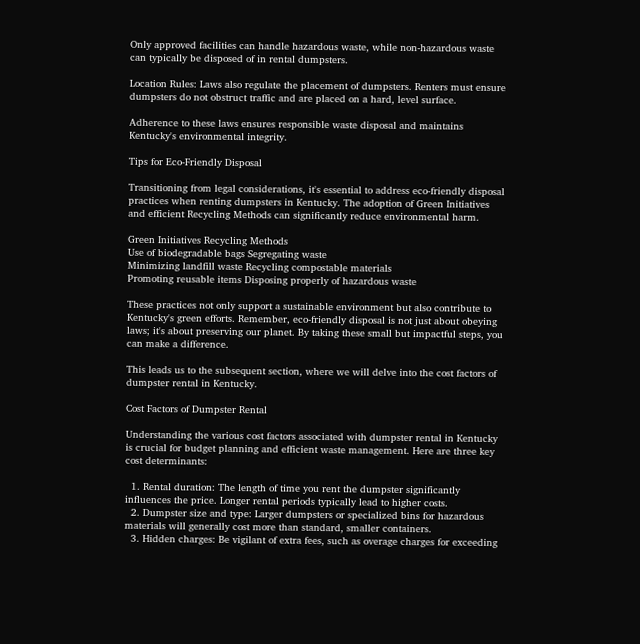Only approved facilities can handle hazardous waste, while non-hazardous waste can typically be disposed of in rental dumpsters.

Location Rules: Laws also regulate the placement of dumpsters. Renters must ensure dumpsters do not obstruct traffic and are placed on a hard, level surface.

Adherence to these laws ensures responsible waste disposal and maintains Kentucky's environmental integrity.

Tips for Eco-Friendly Disposal

Transitioning from legal considerations, it's essential to address eco-friendly disposal practices when renting dumpsters in Kentucky. The adoption of Green Initiatives and efficient Recycling Methods can significantly reduce environmental harm.

Green Initiatives Recycling Methods
Use of biodegradable bags Segregating waste
Minimizing landfill waste Recycling compostable materials
Promoting reusable items Disposing properly of hazardous waste

These practices not only support a sustainable environment but also contribute to Kentucky's green efforts. Remember, eco-friendly disposal is not just about obeying laws; it's about preserving our planet. By taking these small but impactful steps, you can make a difference.

This leads us to the subsequent section, where we will delve into the cost factors of dumpster rental in Kentucky.

Cost Factors of Dumpster Rental

Understanding the various cost factors associated with dumpster rental in Kentucky is crucial for budget planning and efficient waste management. Here are three key cost determinants:

  1. Rental duration: The length of time you rent the dumpster significantly influences the price. Longer rental periods typically lead to higher costs.
  2. Dumpster size and type: Larger dumpsters or specialized bins for hazardous materials will generally cost more than standard, smaller containers.
  3. Hidden charges: Be vigilant of extra fees, such as overage charges for exceeding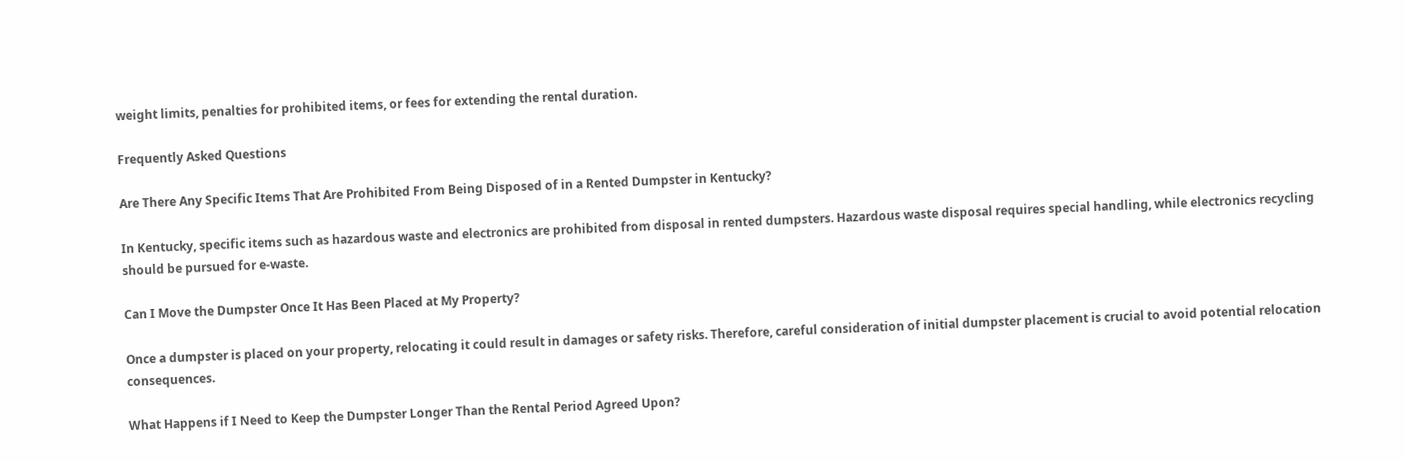weight limits, penalties for prohibited items, or fees for extending the rental duration.

Frequently Asked Questions

Are There Any Specific Items That Are Prohibited From Being Disposed of in a Rented Dumpster in Kentucky?

In Kentucky, specific items such as hazardous waste and electronics are prohibited from disposal in rented dumpsters. Hazardous waste disposal requires special handling, while electronics recycling should be pursued for e-waste.

Can I Move the Dumpster Once It Has Been Placed at My Property?

Once a dumpster is placed on your property, relocating it could result in damages or safety risks. Therefore, careful consideration of initial dumpster placement is crucial to avoid potential relocation consequences.

What Happens if I Need to Keep the Dumpster Longer Than the Rental Period Agreed Upon?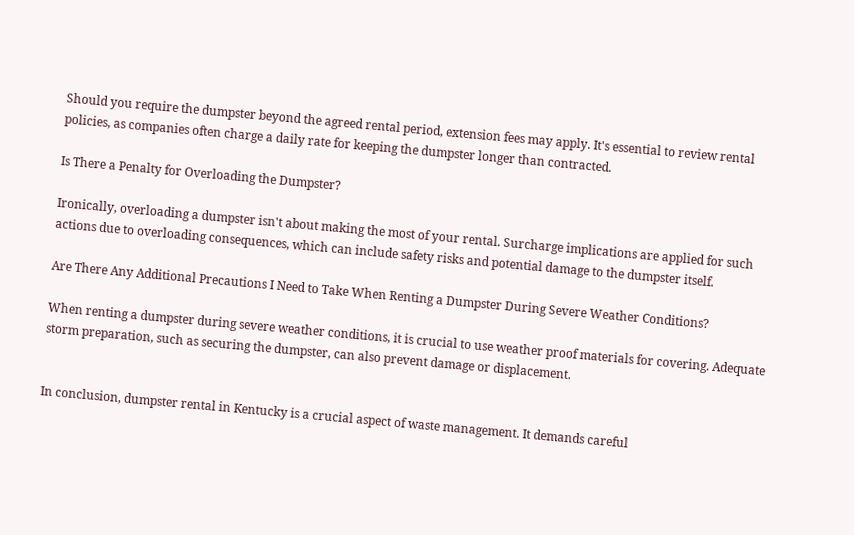Should you require the dumpster beyond the agreed rental period, extension fees may apply. It's essential to review rental policies, as companies often charge a daily rate for keeping the dumpster longer than contracted.

Is There a Penalty for Overloading the Dumpster?

Ironically, overloading a dumpster isn't about making the most of your rental. Surcharge implications are applied for such actions due to overloading consequences, which can include safety risks and potential damage to the dumpster itself.

Are There Any Additional Precautions I Need to Take When Renting a Dumpster During Severe Weather Conditions?

When renting a dumpster during severe weather conditions, it is crucial to use weather proof materials for covering. Adequate storm preparation, such as securing the dumpster, can also prevent damage or displacement.


In conclusion, dumpster rental in Kentucky is a crucial aspect of waste management. It demands careful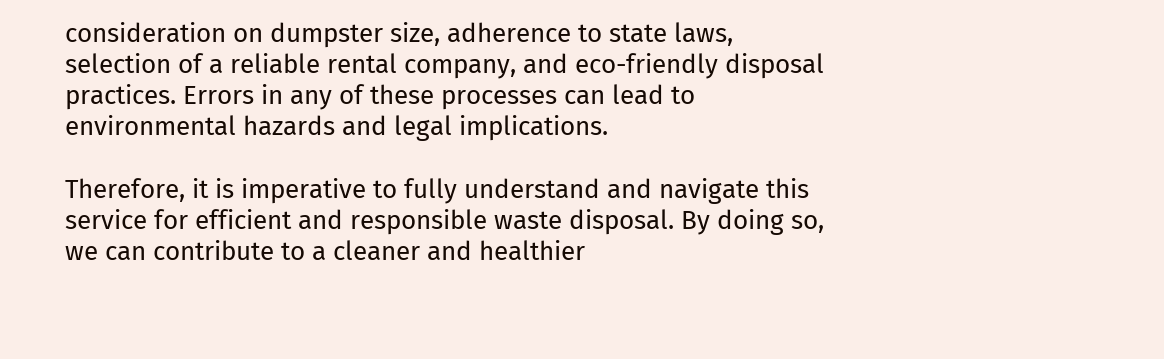consideration on dumpster size, adherence to state laws, selection of a reliable rental company, and eco-friendly disposal practices. Errors in any of these processes can lead to environmental hazards and legal implications.

Therefore, it is imperative to fully understand and navigate this service for efficient and responsible waste disposal. By doing so, we can contribute to a cleaner and healthier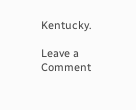Kentucky.

Leave a Comment